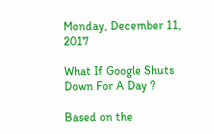Monday, December 11, 2017

What If Google Shuts Down For A Day ?

Based on the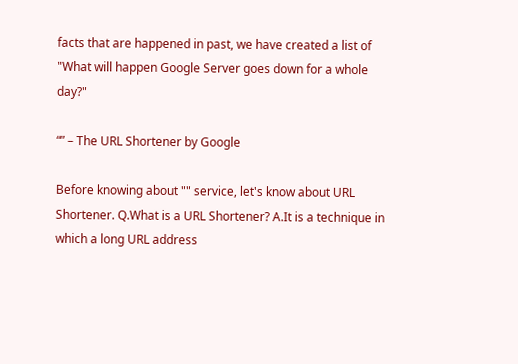facts that are happened in past, we have created a list of "What will happen Google Server goes down for a whole day?"

“” – The URL Shortener by Google

Before knowing about "" service, let's know about URL Shortener. Q.What is a URL Shortener? A.It is a technique in which a long URL address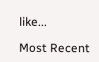like...

Most Recent